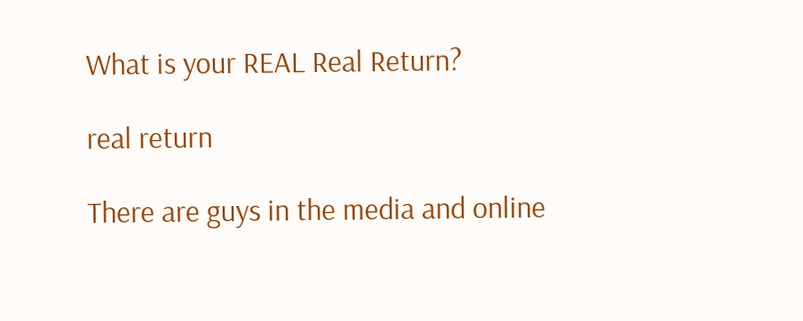What is your REAL Real Return?

real return

There are guys in the media and online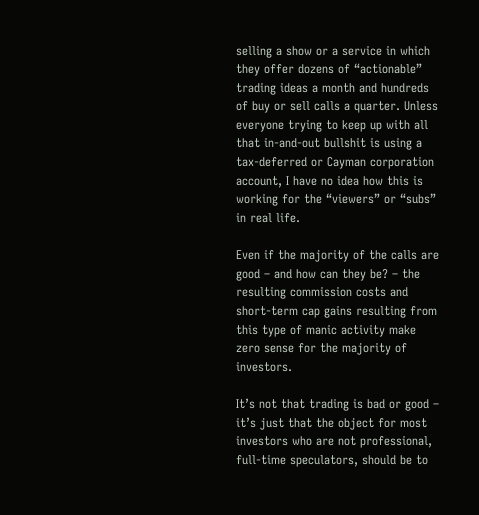selling a show or a service in which they offer dozens of “actionable” trading ideas a month and hundreds of buy or sell calls a quarter. Unless everyone trying to keep up with all that in-and-out bullshit is using a tax-deferred or Cayman corporation account, I have no idea how this is working for the “viewers” or “subs” in real life.

Even if the majority of the calls are good – and how can they be? – the resulting commission costs and short-term cap gains resulting from this type of manic activity make zero sense for the majority of investors.

It’s not that trading is bad or good – it’s just that the object for most investors who are not professional, full-time speculators, should be to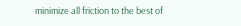minimize all friction to the best of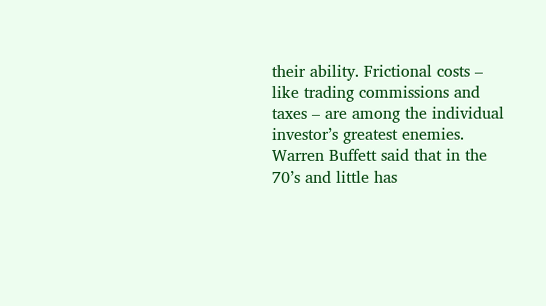their ability. Frictional costs – like trading commissions and taxes – are among the individual investor’s greatest enemies. Warren Buffett said that in the 70’s and little has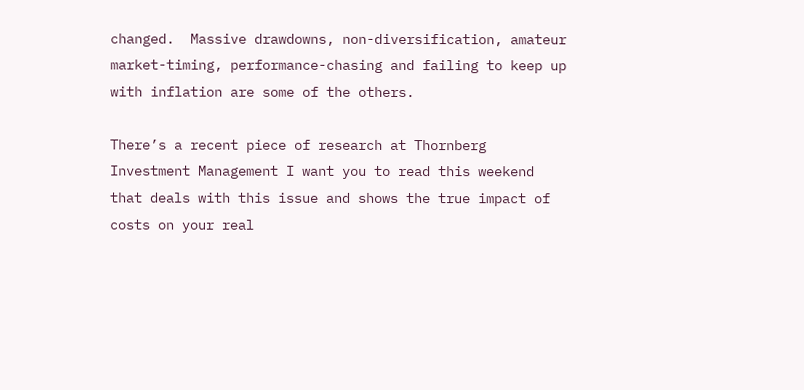changed.  Massive drawdowns, non-diversification, amateur market-timing, performance-chasing and failing to keep up with inflation are some of the others.

There’s a recent piece of research at Thornberg Investment Management I want you to read this weekend that deals with this issue and shows the true impact of costs on your real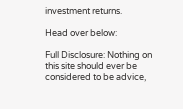investment returns.

Head over below:

Full Disclosure: Nothing on this site should ever be considered to be advice,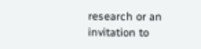research or an invitation to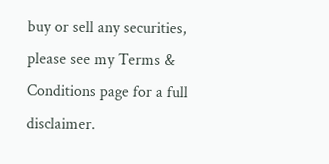buy or sell any securities, please see my Terms & Conditions page for a full disclaimer.